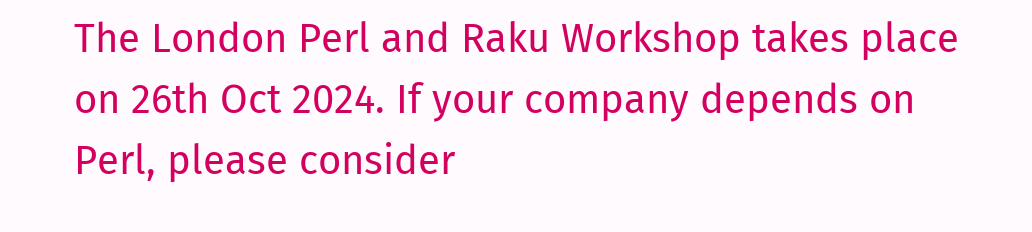The London Perl and Raku Workshop takes place on 26th Oct 2024. If your company depends on Perl, please consider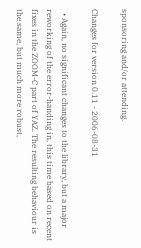sponsoring and/or attending.

Changes for version 0.11 - 2006-08-31

  • Again, no significant changes to the library, but a major reworking of the error-handing in, this time based on recent fixes in the ZOOM-C part of YAZ. The resulting behaviour is the same, but much more robust,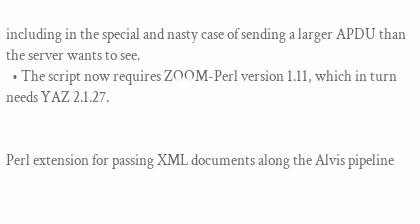including in the special and nasty case of sending a larger APDU than the server wants to see.
  • The script now requires ZOOM-Perl version 1.11, which in turn needs YAZ 2.1.27.


Perl extension for passing XML documents along the Alvis pipeline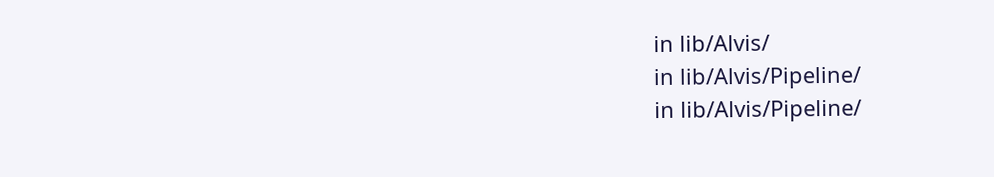in lib/Alvis/
in lib/Alvis/Pipeline/
in lib/Alvis/Pipeline/